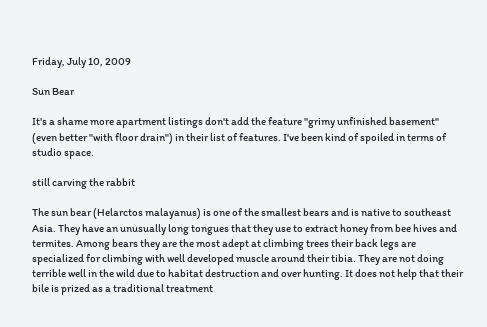Friday, July 10, 2009

Sun Bear

It's a shame more apartment listings don't add the feature "grimy unfinished basement" (even better "with floor drain") in their list of features. I've been kind of spoiled in terms of studio space.

still carving the rabbit

The sun bear (Helarctos malayanus) is one of the smallest bears and is native to southeast Asia. They have an unusually long tongues that they use to extract honey from bee hives and termites. Among bears they are the most adept at climbing trees their back legs are specialized for climbing with well developed muscle around their tibia. They are not doing terrible well in the wild due to habitat destruction and over hunting. It does not help that their bile is prized as a traditional treatment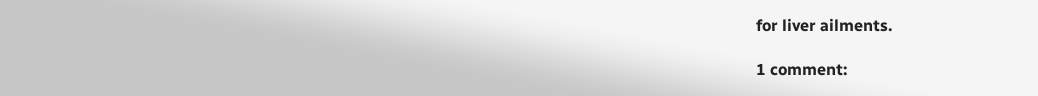for liver ailments.

1 comment: